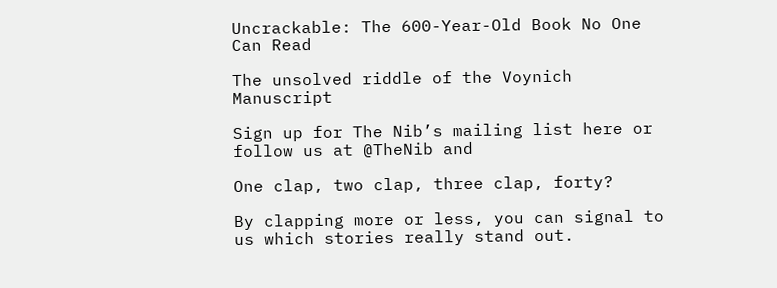Uncrackable: The 600-Year-Old Book No One Can Read

The unsolved riddle of the Voynich Manuscript

Sign up for The Nib’s mailing list here or follow us at @TheNib and

One clap, two clap, three clap, forty?

By clapping more or less, you can signal to us which stories really stand out.